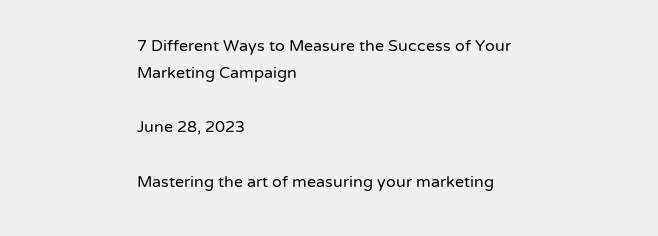7 Different Ways to Measure the Success of Your Marketing Campaign

June 28, 2023

Mastering the art of measuring your marketing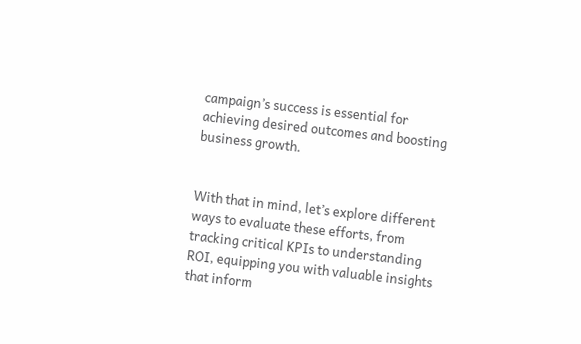campaign’s success is essential for achieving desired outcomes and boosting business growth.


With that in mind, let’s explore different ways to evaluate these efforts, from tracking critical KPIs to understanding ROI, equipping you with valuable insights that inform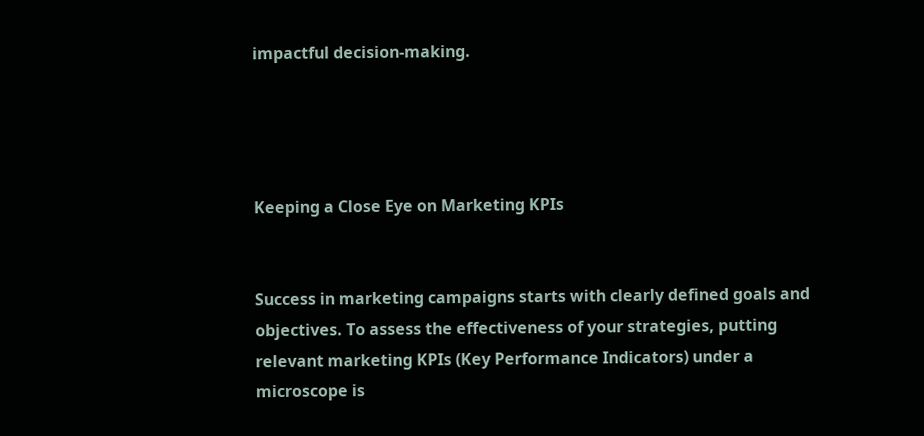impactful decision-making.




Keeping a Close Eye on Marketing KPIs


Success in marketing campaigns starts with clearly defined goals and objectives. To assess the effectiveness of your strategies, putting relevant marketing KPIs (Key Performance Indicators) under a microscope is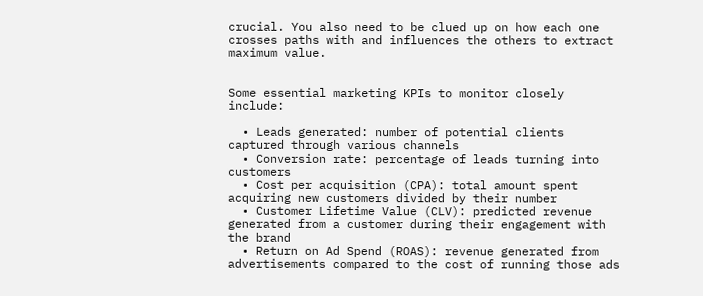crucial. You also need to be clued up on how each one crosses paths with and influences the others to extract maximum value.


Some essential marketing KPIs to monitor closely include:

  • Leads generated: number of potential clients captured through various channels
  • Conversion rate: percentage of leads turning into customers
  • Cost per acquisition (CPA): total amount spent acquiring new customers divided by their number
  • Customer Lifetime Value (CLV): predicted revenue generated from a customer during their engagement with the brand
  • Return on Ad Spend (ROAS): revenue generated from advertisements compared to the cost of running those ads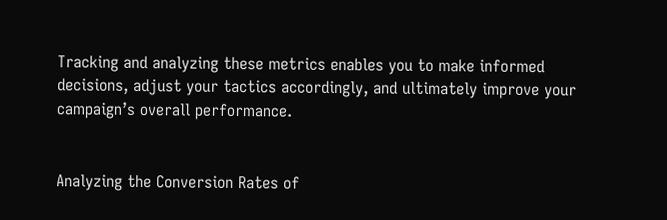Tracking and analyzing these metrics enables you to make informed decisions, adjust your tactics accordingly, and ultimately improve your campaign’s overall performance.


Analyzing the Conversion Rates of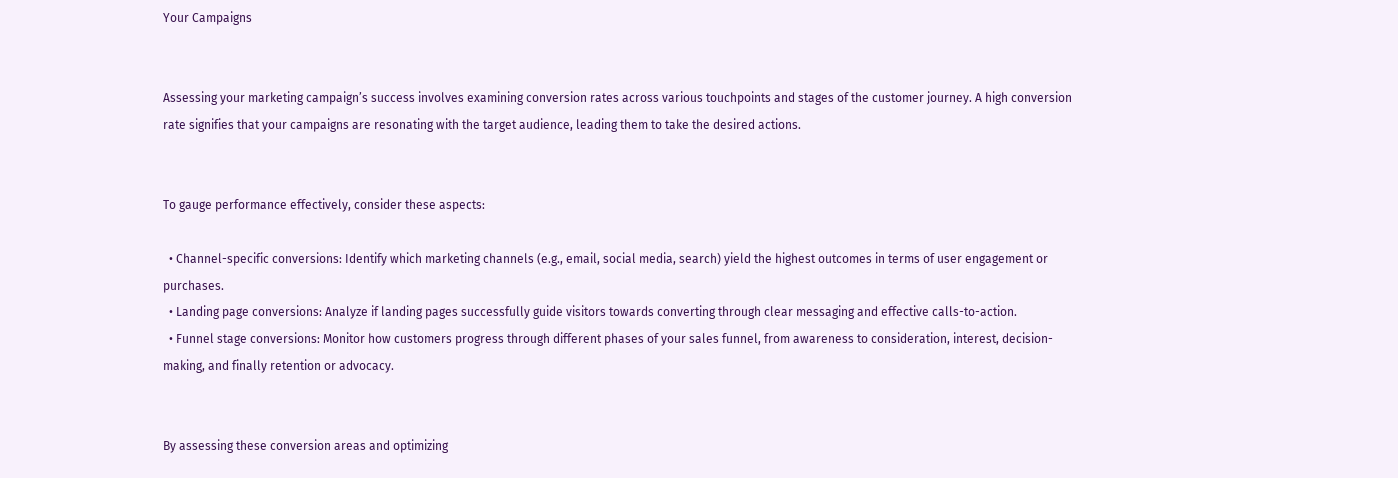Your Campaigns


Assessing your marketing campaign’s success involves examining conversion rates across various touchpoints and stages of the customer journey. A high conversion rate signifies that your campaigns are resonating with the target audience, leading them to take the desired actions.


To gauge performance effectively, consider these aspects:

  • Channel-specific conversions: Identify which marketing channels (e.g., email, social media, search) yield the highest outcomes in terms of user engagement or purchases.
  • Landing page conversions: Analyze if landing pages successfully guide visitors towards converting through clear messaging and effective calls-to-action.
  • Funnel stage conversions: Monitor how customers progress through different phases of your sales funnel, from awareness to consideration, interest, decision-making, and finally retention or advocacy.


By assessing these conversion areas and optimizing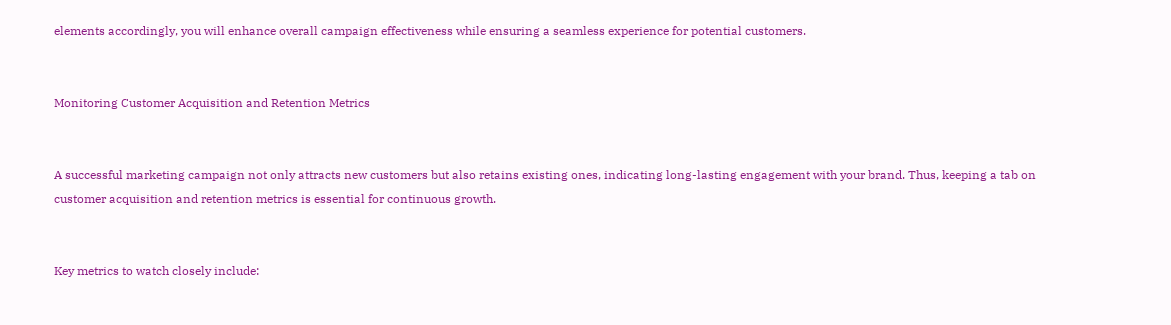elements accordingly, you will enhance overall campaign effectiveness while ensuring a seamless experience for potential customers.


Monitoring Customer Acquisition and Retention Metrics


A successful marketing campaign not only attracts new customers but also retains existing ones, indicating long-lasting engagement with your brand. Thus, keeping a tab on customer acquisition and retention metrics is essential for continuous growth.


Key metrics to watch closely include: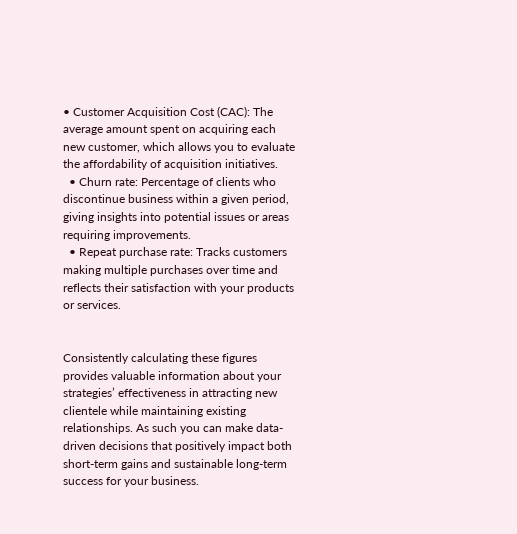• Customer Acquisition Cost (CAC): The average amount spent on acquiring each new customer, which allows you to evaluate the affordability of acquisition initiatives.
  • Churn rate: Percentage of clients who discontinue business within a given period, giving insights into potential issues or areas requiring improvements.
  • Repeat purchase rate: Tracks customers making multiple purchases over time and reflects their satisfaction with your products or services.


Consistently calculating these figures provides valuable information about your strategies’ effectiveness in attracting new clientele while maintaining existing relationships. As such you can make data-driven decisions that positively impact both short-term gains and sustainable long-term success for your business.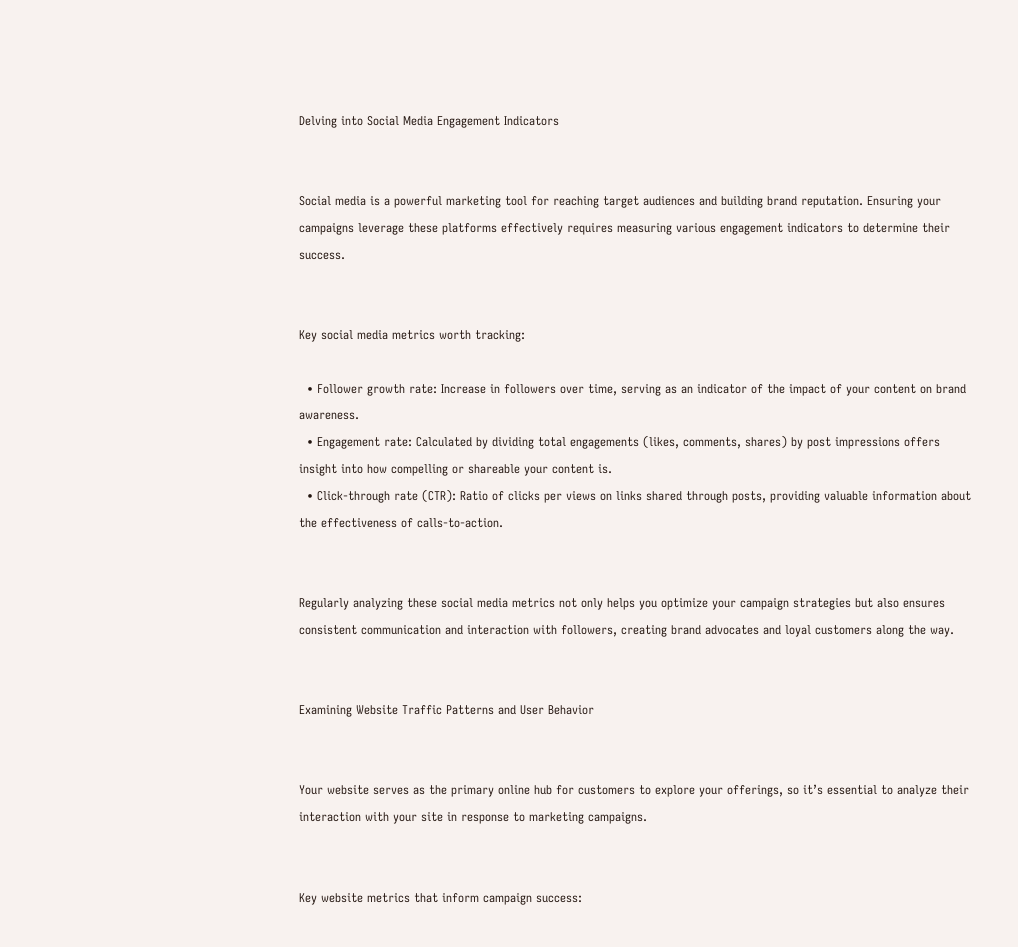Delving into Social Media Engagement Indicators


Social media is a powerful marketing tool for reaching target audiences and building brand reputation. Ensuring your campaigns leverage these platforms effectively requires measuring various engagement indicators to determine their success.


Key social media metrics worth tracking:

  • Follower growth rate: Increase in followers over time, serving as an indicator of the impact of your content on brand awareness.
  • Engagement rate: Calculated by dividing total engagements (likes, comments, shares) by post impressions offers insight into how compelling or shareable your content is.
  • Click-through rate (CTR): Ratio of clicks per views on links shared through posts, providing valuable information about the effectiveness of calls-to-action.


Regularly analyzing these social media metrics not only helps you optimize your campaign strategies but also ensures consistent communication and interaction with followers, creating brand advocates and loyal customers along the way.


Examining Website Traffic Patterns and User Behavior


Your website serves as the primary online hub for customers to explore your offerings, so it’s essential to analyze their interaction with your site in response to marketing campaigns.


Key website metrics that inform campaign success: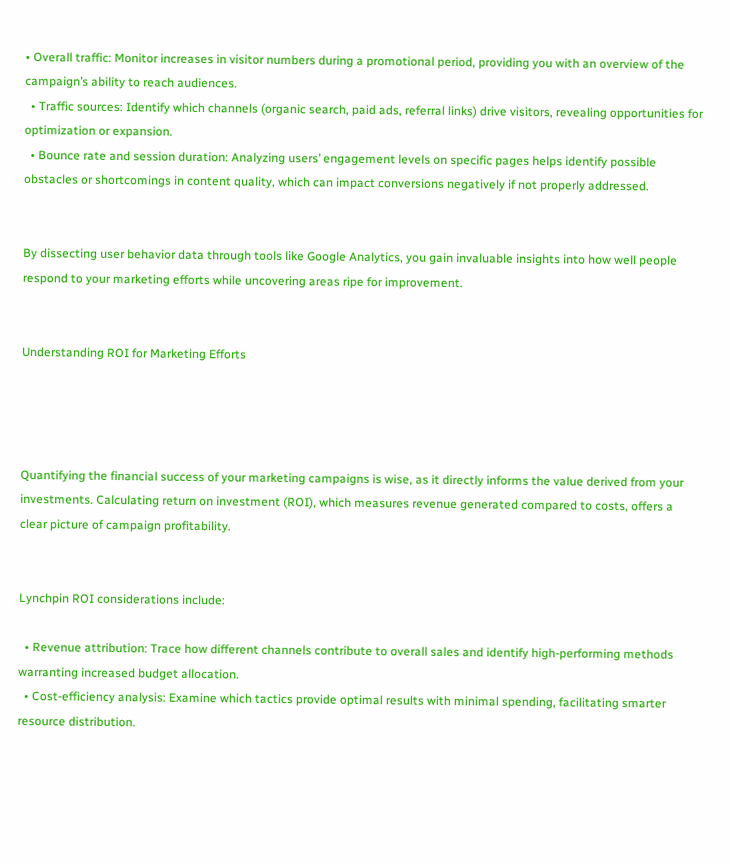• Overall traffic: Monitor increases in visitor numbers during a promotional period, providing you with an overview of the campaign’s ability to reach audiences.
  • Traffic sources: Identify which channels (organic search, paid ads, referral links) drive visitors, revealing opportunities for optimization or expansion.
  • Bounce rate and session duration: Analyzing users’ engagement levels on specific pages helps identify possible obstacles or shortcomings in content quality, which can impact conversions negatively if not properly addressed.


By dissecting user behavior data through tools like Google Analytics, you gain invaluable insights into how well people respond to your marketing efforts while uncovering areas ripe for improvement.


Understanding ROI for Marketing Efforts




Quantifying the financial success of your marketing campaigns is wise, as it directly informs the value derived from your investments. Calculating return on investment (ROI), which measures revenue generated compared to costs, offers a clear picture of campaign profitability.


Lynchpin ROI considerations include:

  • Revenue attribution: Trace how different channels contribute to overall sales and identify high-performing methods warranting increased budget allocation.
  • Cost-efficiency analysis: Examine which tactics provide optimal results with minimal spending, facilitating smarter resource distribution.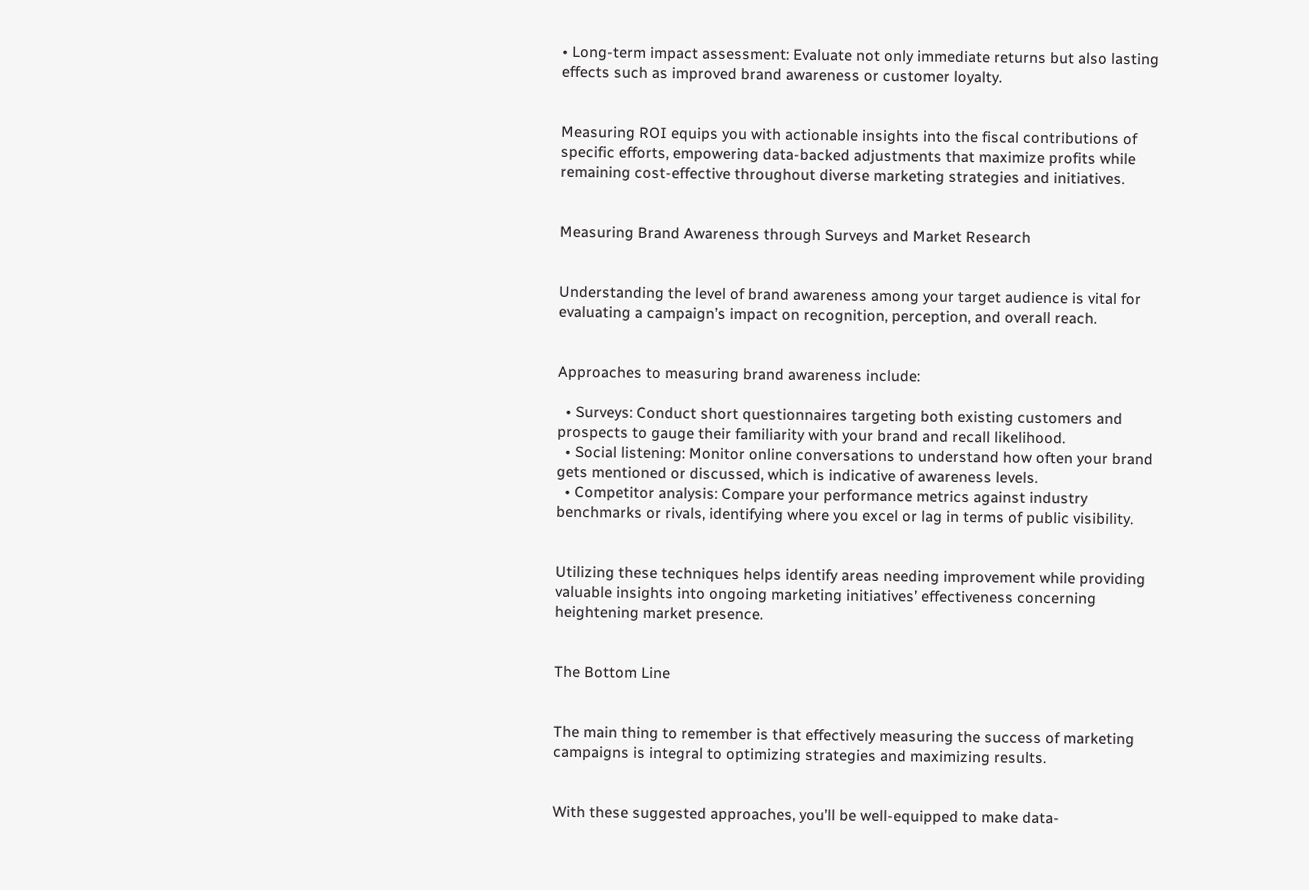• Long-term impact assessment: Evaluate not only immediate returns but also lasting effects such as improved brand awareness or customer loyalty.


Measuring ROI equips you with actionable insights into the fiscal contributions of specific efforts, empowering data-backed adjustments that maximize profits while remaining cost-effective throughout diverse marketing strategies and initiatives.


Measuring Brand Awareness through Surveys and Market Research


Understanding the level of brand awareness among your target audience is vital for evaluating a campaign’s impact on recognition, perception, and overall reach.


Approaches to measuring brand awareness include:

  • Surveys: Conduct short questionnaires targeting both existing customers and prospects to gauge their familiarity with your brand and recall likelihood.
  • Social listening: Monitor online conversations to understand how often your brand gets mentioned or discussed, which is indicative of awareness levels.
  • Competitor analysis: Compare your performance metrics against industry benchmarks or rivals, identifying where you excel or lag in terms of public visibility.


Utilizing these techniques helps identify areas needing improvement while providing valuable insights into ongoing marketing initiatives’ effectiveness concerning heightening market presence.


The Bottom Line


The main thing to remember is that effectively measuring the success of marketing campaigns is integral to optimizing strategies and maximizing results.


With these suggested approaches, you’ll be well-equipped to make data-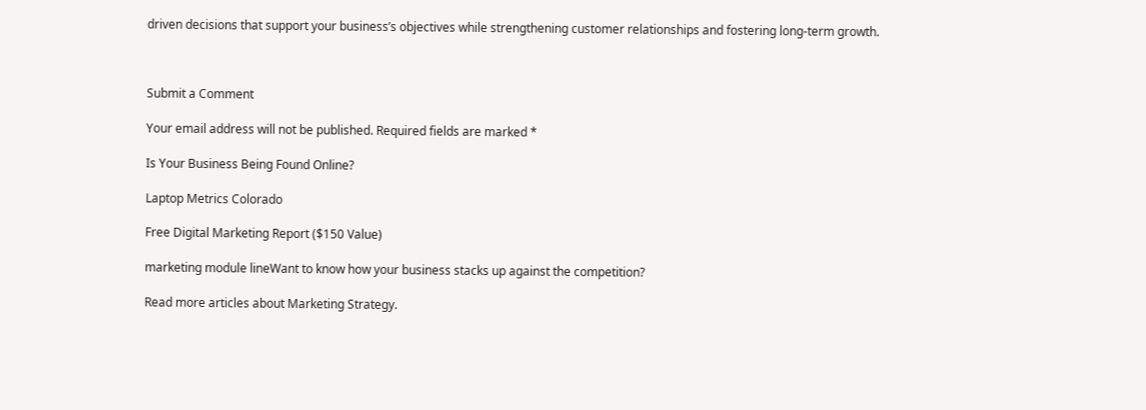driven decisions that support your business’s objectives while strengthening customer relationships and fostering long-term growth.



Submit a Comment

Your email address will not be published. Required fields are marked *

Is Your Business Being Found Online?

Laptop Metrics Colorado

Free Digital Marketing Report ($150 Value)

marketing module lineWant to know how your business stacks up against the competition?

Read more articles about Marketing Strategy.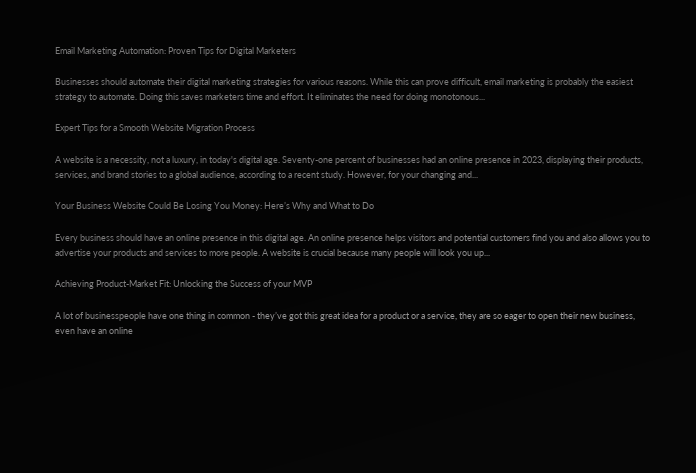Email Marketing Automation: Proven Tips for Digital Marketers

Businesses should automate their digital marketing strategies for various reasons. While this can prove difficult, email marketing is probably the easiest strategy to automate. Doing this saves marketers time and effort. It eliminates the need for doing monotonous...

Expert Tips for a Smooth Website Migration Process

A website is a necessity, not a luxury, in today's digital age. Seventy-one percent of businesses had an online presence in 2023, displaying their products, services, and brand stories to a global audience, according to a recent study. However, for your changing and...

Your Business Website Could Be Losing You Money: Here’s Why and What to Do

Every business should have an online presence in this digital age. An online presence helps visitors and potential customers find you and also allows you to advertise your products and services to more people. A website is crucial because many people will look you up...

Achieving Product-Market Fit: Unlocking the Success of your MVP

A lot of businesspeople have one thing in common - they’ve got this great idea for a product or a service, they are so eager to open their new business, even have an online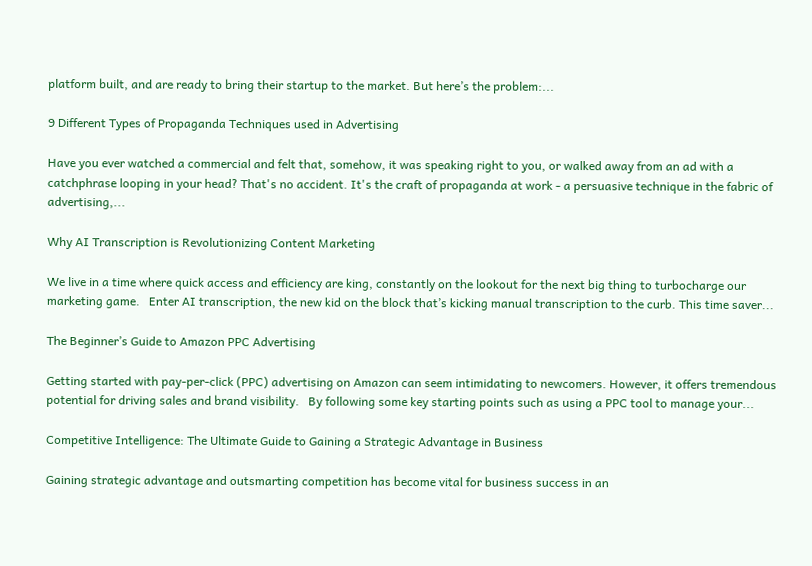platform built, and are ready to bring their startup to the market. But here’s the problem:...

9 Different Types of Propaganda Techniques used in Advertising

Have you ever watched a commercial and felt that, somehow, it was speaking right to you, or walked away from an ad with a catchphrase looping in your head? That's no accident. It's the craft of propaganda at work - a persuasive technique in the fabric of advertising,...

Why AI Transcription is Revolutionizing Content Marketing

We live in a time where quick access and efficiency are king, constantly on the lookout for the next big thing to turbocharge our marketing game.   Enter AI transcription, the new kid on the block that’s kicking manual transcription to the curb. This time saver...

The Beginner’s Guide to Amazon PPC Advertising

Getting started with pay-per-click (PPC) advertising on Amazon can seem intimidating to newcomers. However, it offers tremendous potential for driving sales and brand visibility.   By following some key starting points such as using a PPC tool to manage your...

Competitive Intelligence: The Ultimate Guide to Gaining a Strategic Advantage in Business

Gaining strategic advantage and outsmarting competition has become vital for business success in an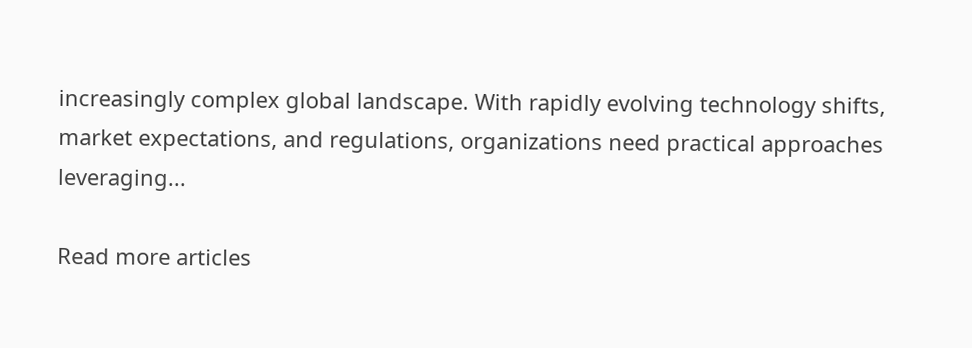increasingly complex global landscape. With rapidly evolving technology shifts, market expectations, and regulations, organizations need practical approaches leveraging...

Read more articles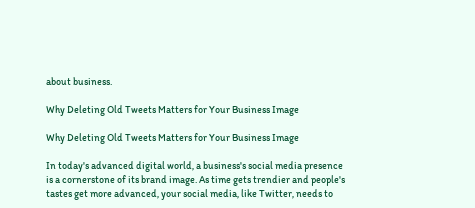about business.

Why Deleting Old Tweets Matters for Your Business Image

Why Deleting Old Tweets Matters for Your Business Image

In today's advanced digital world, a business's social media presence is a cornerstone of its brand image. As time gets trendier and people's tastes get more advanced, your social media, like Twitter, needs to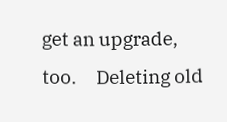get an upgrade, too.     Deleting old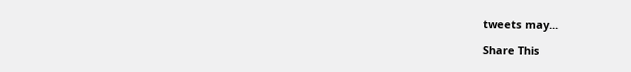tweets may...

Share This